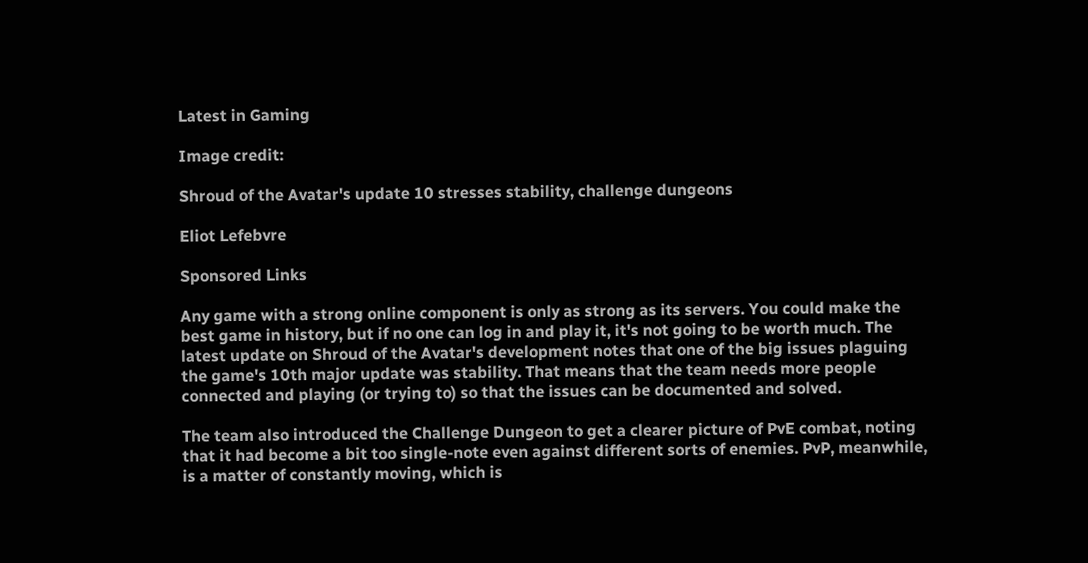Latest in Gaming

Image credit:

Shroud of the Avatar's update 10 stresses stability, challenge dungeons

Eliot Lefebvre

Sponsored Links

Any game with a strong online component is only as strong as its servers. You could make the best game in history, but if no one can log in and play it, it's not going to be worth much. The latest update on Shroud of the Avatar's development notes that one of the big issues plaguing the game's 10th major update was stability. That means that the team needs more people connected and playing (or trying to) so that the issues can be documented and solved.

The team also introduced the Challenge Dungeon to get a clearer picture of PvE combat, noting that it had become a bit too single-note even against different sorts of enemies. PvP, meanwhile, is a matter of constantly moving, which is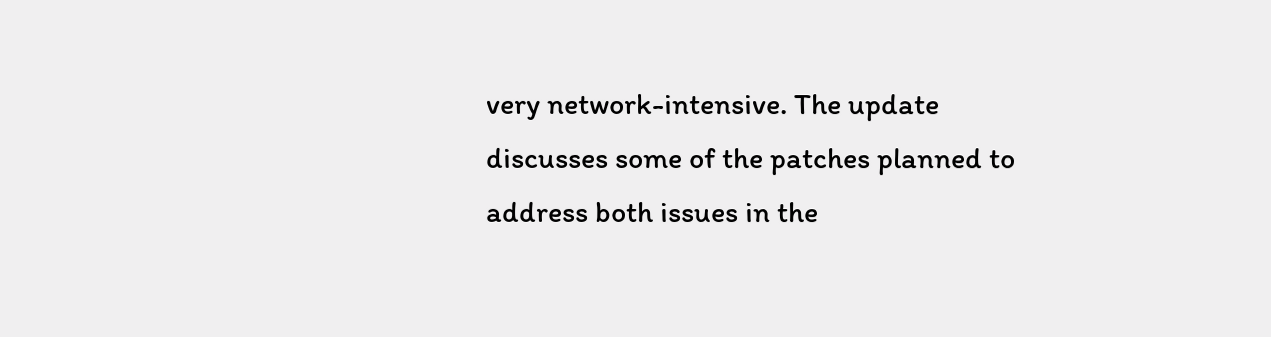very network-intensive. The update discusses some of the patches planned to address both issues in the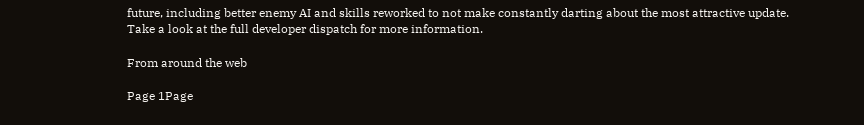future, including better enemy AI and skills reworked to not make constantly darting about the most attractive update. Take a look at the full developer dispatch for more information.

From around the web

Page 1Page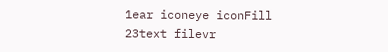1ear iconeye iconFill 23text filevr